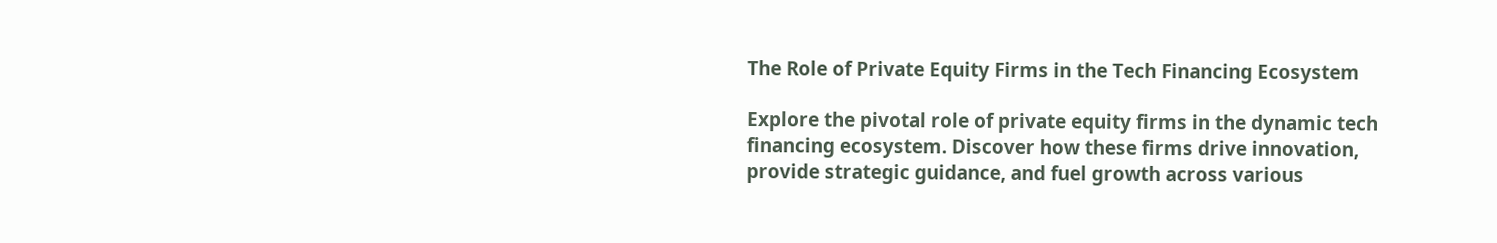The Role of Private Equity Firms in the Tech Financing Ecosystem

Explore the pivotal role of private equity firms in the dynamic tech financing ecosystem. Discover how these firms drive innovation, provide strategic guidance, and fuel growth across various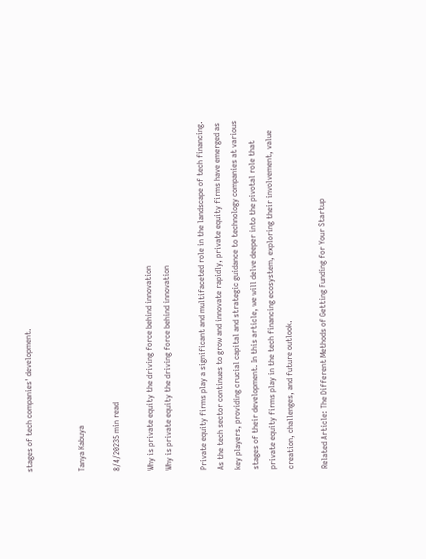stages of tech companies' development.


Tanya Kabuya

8/4/20235 min read

Why is private equity the driving force behind innovation
Why is private equity the driving force behind innovation

Private equity firms play a significant and multifaceted role in the landscape of tech financing. As the tech sector continues to grow and innovate rapidly, private equity firms have emerged as key players, providing crucial capital and strategic guidance to technology companies at various stages of their development. In this article, we will delve deeper into the pivotal role that private equity firms play in the tech financing ecosystem, exploring their involvement, value creation, challenges, and future outlook.

Related Article: The Different Methods of Getting Funding for Your Startup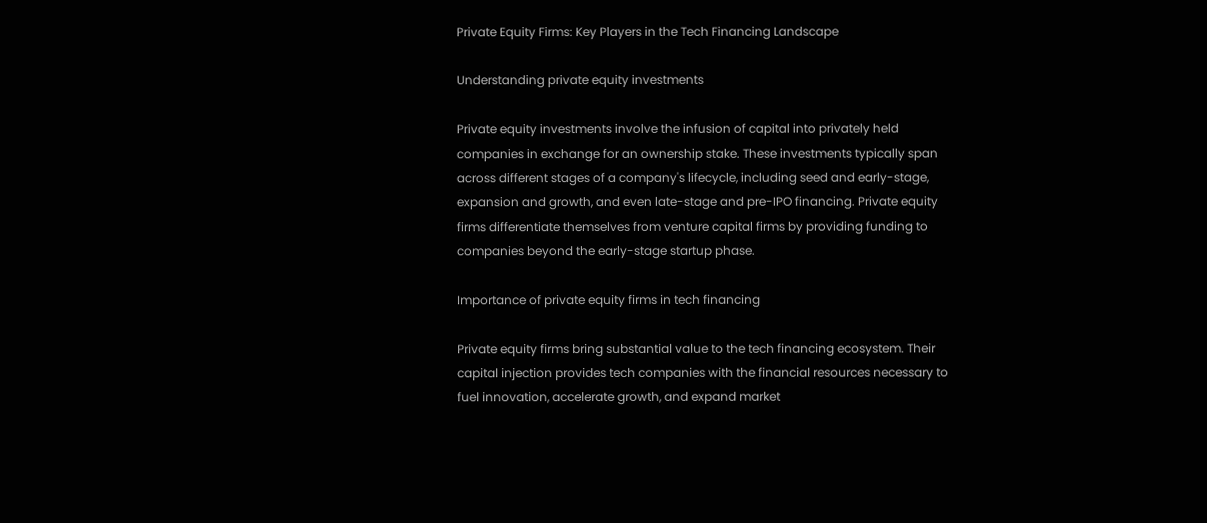Private Equity Firms: Key Players in the Tech Financing Landscape

Understanding private equity investments

Private equity investments involve the infusion of capital into privately held companies in exchange for an ownership stake. These investments typically span across different stages of a company's lifecycle, including seed and early-stage, expansion and growth, and even late-stage and pre-IPO financing. Private equity firms differentiate themselves from venture capital firms by providing funding to companies beyond the early-stage startup phase.

Importance of private equity firms in tech financing

Private equity firms bring substantial value to the tech financing ecosystem. Their capital injection provides tech companies with the financial resources necessary to fuel innovation, accelerate growth, and expand market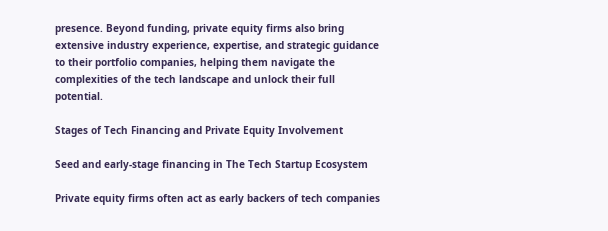presence. Beyond funding, private equity firms also bring extensive industry experience, expertise, and strategic guidance to their portfolio companies, helping them navigate the complexities of the tech landscape and unlock their full potential.

Stages of Tech Financing and Private Equity Involvement

Seed and early-stage financing in The Tech Startup Ecosystem

Private equity firms often act as early backers of tech companies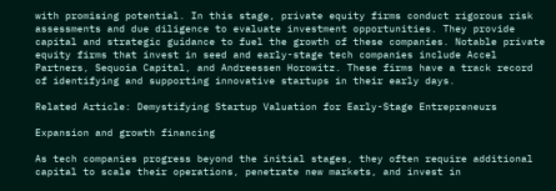with promising potential. In this stage, private equity firms conduct rigorous risk assessments and due diligence to evaluate investment opportunities. They provide capital and strategic guidance to fuel the growth of these companies. Notable private equity firms that invest in seed and early-stage tech companies include Accel Partners, Sequoia Capital, and Andreessen Horowitz. These firms have a track record of identifying and supporting innovative startups in their early days.

Related Article: Demystifying Startup Valuation for Early-Stage Entrepreneurs

Expansion and growth financing

As tech companies progress beyond the initial stages, they often require additional capital to scale their operations, penetrate new markets, and invest in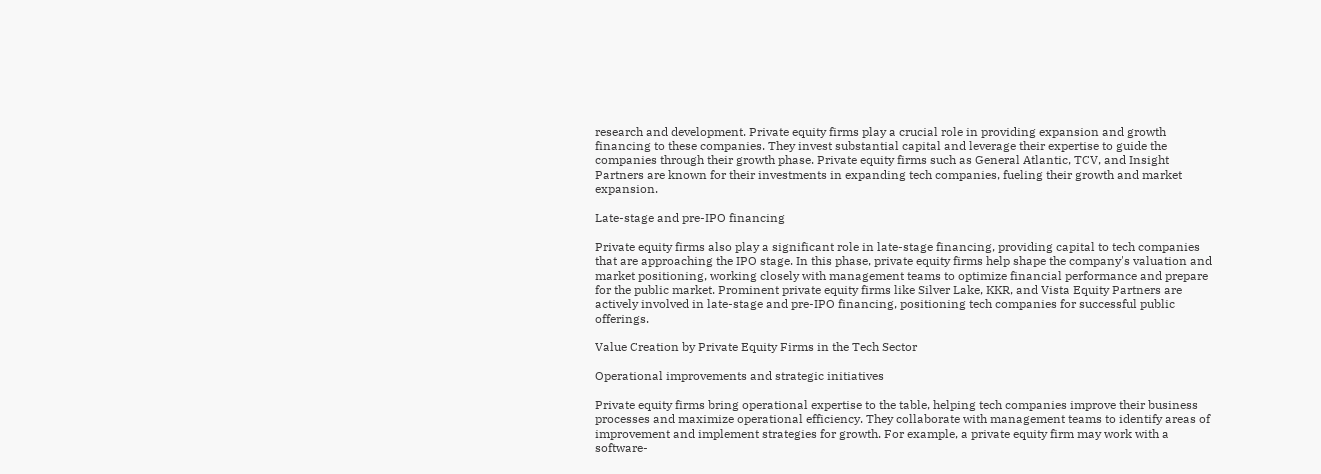research and development. Private equity firms play a crucial role in providing expansion and growth financing to these companies. They invest substantial capital and leverage their expertise to guide the companies through their growth phase. Private equity firms such as General Atlantic, TCV, and Insight Partners are known for their investments in expanding tech companies, fueling their growth and market expansion.

Late-stage and pre-IPO financing

Private equity firms also play a significant role in late-stage financing, providing capital to tech companies that are approaching the IPO stage. In this phase, private equity firms help shape the company's valuation and market positioning, working closely with management teams to optimize financial performance and prepare for the public market. Prominent private equity firms like Silver Lake, KKR, and Vista Equity Partners are actively involved in late-stage and pre-IPO financing, positioning tech companies for successful public offerings.

Value Creation by Private Equity Firms in the Tech Sector

Operational improvements and strategic initiatives

Private equity firms bring operational expertise to the table, helping tech companies improve their business processes and maximize operational efficiency. They collaborate with management teams to identify areas of improvement and implement strategies for growth. For example, a private equity firm may work with a software-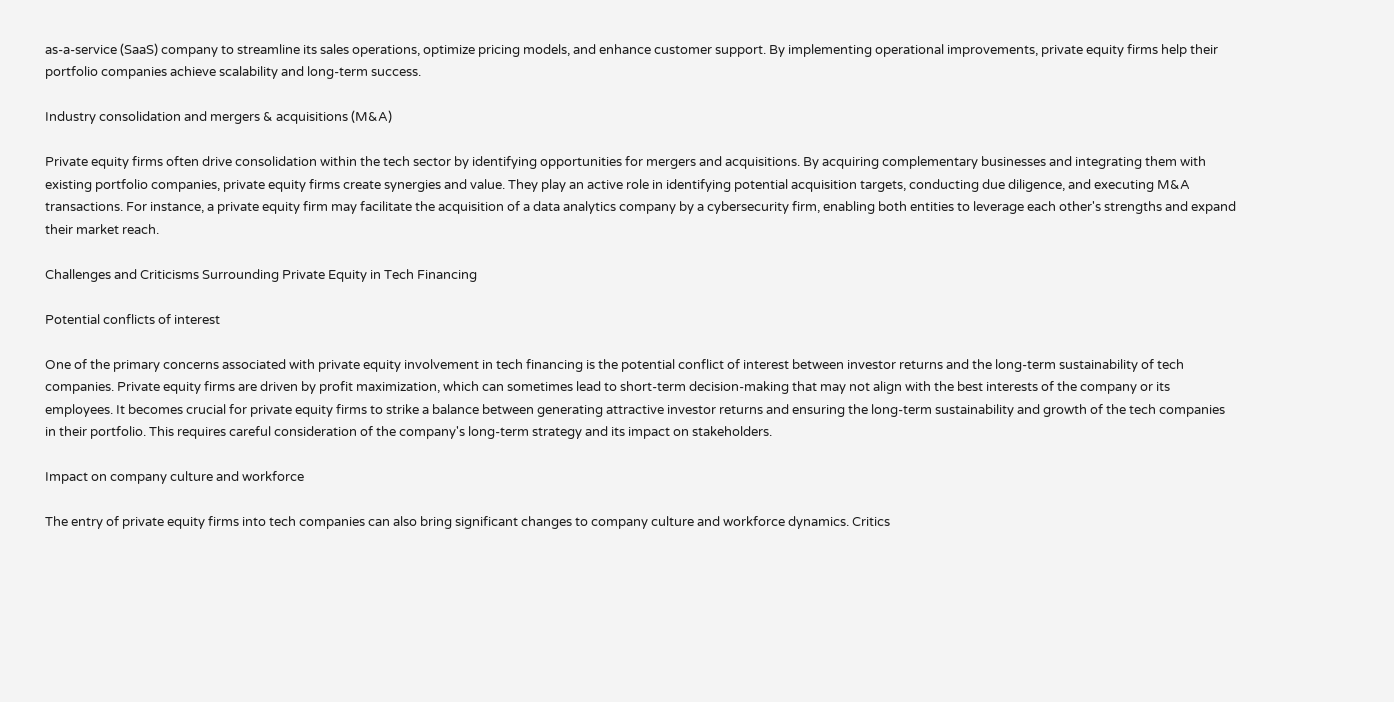as-a-service (SaaS) company to streamline its sales operations, optimize pricing models, and enhance customer support. By implementing operational improvements, private equity firms help their portfolio companies achieve scalability and long-term success.

Industry consolidation and mergers & acquisitions (M&A)

Private equity firms often drive consolidation within the tech sector by identifying opportunities for mergers and acquisitions. By acquiring complementary businesses and integrating them with existing portfolio companies, private equity firms create synergies and value. They play an active role in identifying potential acquisition targets, conducting due diligence, and executing M&A transactions. For instance, a private equity firm may facilitate the acquisition of a data analytics company by a cybersecurity firm, enabling both entities to leverage each other's strengths and expand their market reach.

Challenges and Criticisms Surrounding Private Equity in Tech Financing

Potential conflicts of interest

One of the primary concerns associated with private equity involvement in tech financing is the potential conflict of interest between investor returns and the long-term sustainability of tech companies. Private equity firms are driven by profit maximization, which can sometimes lead to short-term decision-making that may not align with the best interests of the company or its employees. It becomes crucial for private equity firms to strike a balance between generating attractive investor returns and ensuring the long-term sustainability and growth of the tech companies in their portfolio. This requires careful consideration of the company's long-term strategy and its impact on stakeholders.

Impact on company culture and workforce

The entry of private equity firms into tech companies can also bring significant changes to company culture and workforce dynamics. Critics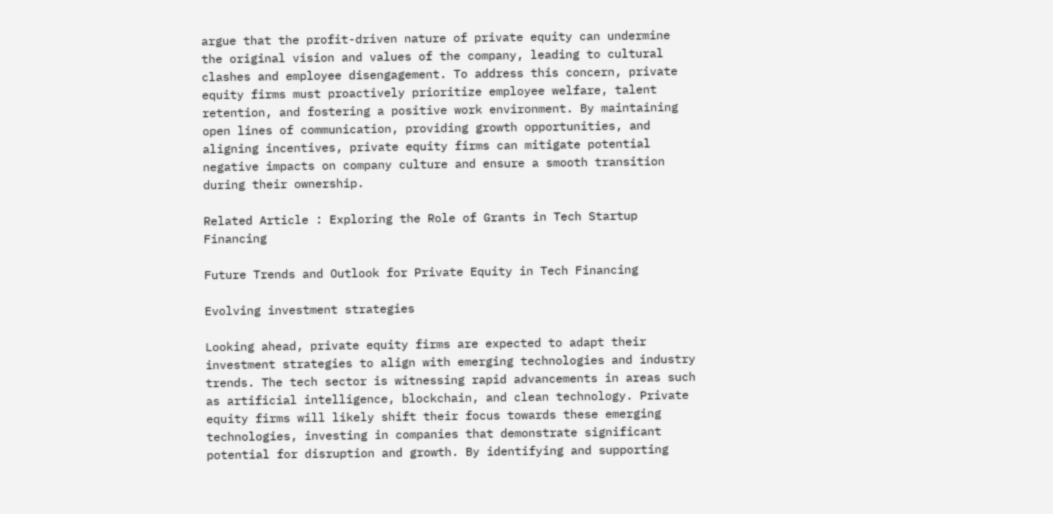argue that the profit-driven nature of private equity can undermine the original vision and values of the company, leading to cultural clashes and employee disengagement. To address this concern, private equity firms must proactively prioritize employee welfare, talent retention, and fostering a positive work environment. By maintaining open lines of communication, providing growth opportunities, and aligning incentives, private equity firms can mitigate potential negative impacts on company culture and ensure a smooth transition during their ownership.

Related Article : Exploring the Role of Grants in Tech Startup Financing

Future Trends and Outlook for Private Equity in Tech Financing

Evolving investment strategies

Looking ahead, private equity firms are expected to adapt their investment strategies to align with emerging technologies and industry trends. The tech sector is witnessing rapid advancements in areas such as artificial intelligence, blockchain, and clean technology. Private equity firms will likely shift their focus towards these emerging technologies, investing in companies that demonstrate significant potential for disruption and growth. By identifying and supporting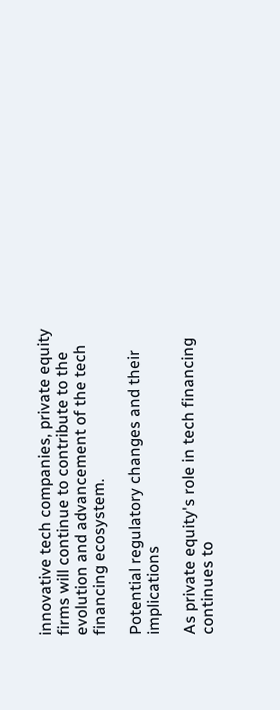innovative tech companies, private equity firms will continue to contribute to the evolution and advancement of the tech financing ecosystem.

Potential regulatory changes and their implications

As private equity's role in tech financing continues to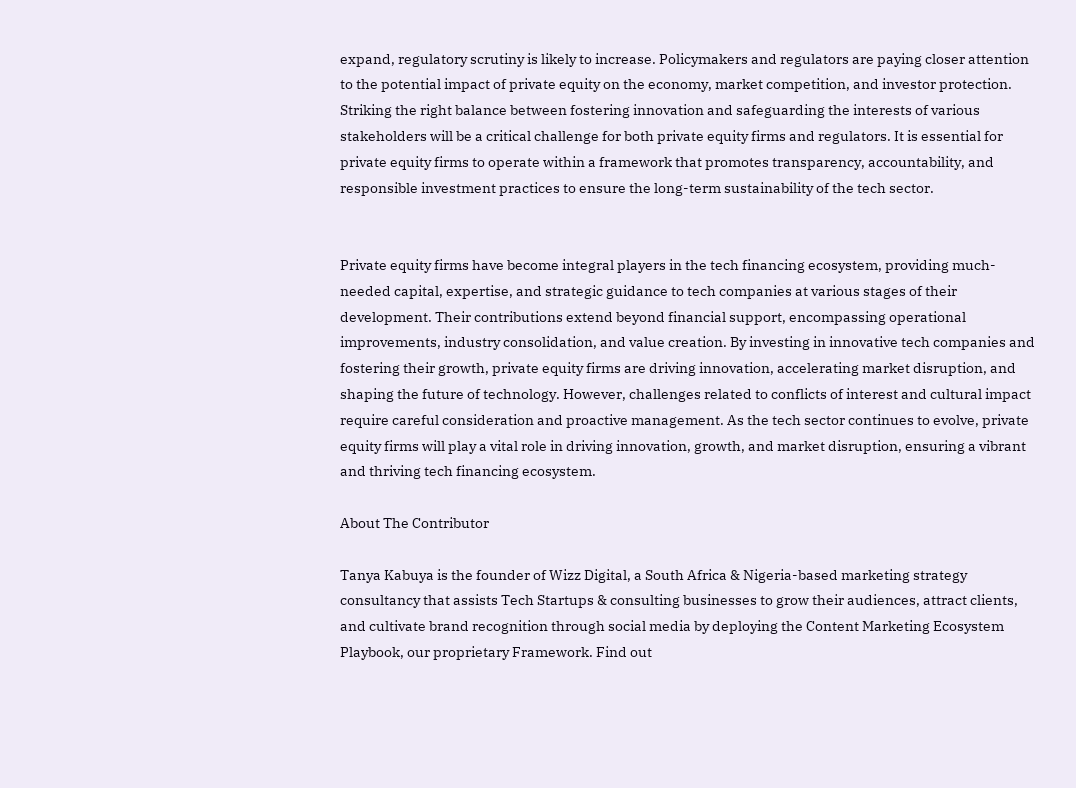expand, regulatory scrutiny is likely to increase. Policymakers and regulators are paying closer attention to the potential impact of private equity on the economy, market competition, and investor protection. Striking the right balance between fostering innovation and safeguarding the interests of various stakeholders will be a critical challenge for both private equity firms and regulators. It is essential for private equity firms to operate within a framework that promotes transparency, accountability, and responsible investment practices to ensure the long-term sustainability of the tech sector.


Private equity firms have become integral players in the tech financing ecosystem, providing much-needed capital, expertise, and strategic guidance to tech companies at various stages of their development. Their contributions extend beyond financial support, encompassing operational improvements, industry consolidation, and value creation. By investing in innovative tech companies and fostering their growth, private equity firms are driving innovation, accelerating market disruption, and shaping the future of technology. However, challenges related to conflicts of interest and cultural impact require careful consideration and proactive management. As the tech sector continues to evolve, private equity firms will play a vital role in driving innovation, growth, and market disruption, ensuring a vibrant and thriving tech financing ecosystem.

About The Contributor

Tanya Kabuya is the founder of Wizz Digital, a South Africa & Nigeria-based marketing strategy consultancy that assists Tech Startups & consulting businesses to grow their audiences, attract clients, and cultivate brand recognition through social media by deploying the Content Marketing Ecosystem Playbook, our proprietary Framework. Find out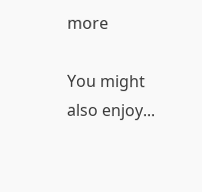more

You might also enjoy...